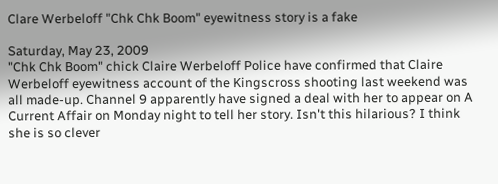Clare Werbeloff "Chk Chk Boom" eyewitness story is a fake

Saturday, May 23, 2009
"Chk Chk Boom" chick Claire Werbeloff Police have confirmed that Claire Werbeloff eyewitness account of the Kingscross shooting last weekend was all made-up. Channel 9 apparently have signed a deal with her to appear on A Current Affair on Monday night to tell her story. Isn't this hilarious? I think she is so clever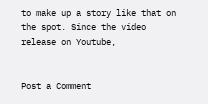to make up a story like that on the spot. Since the video release on Youtube,


Post a Comment